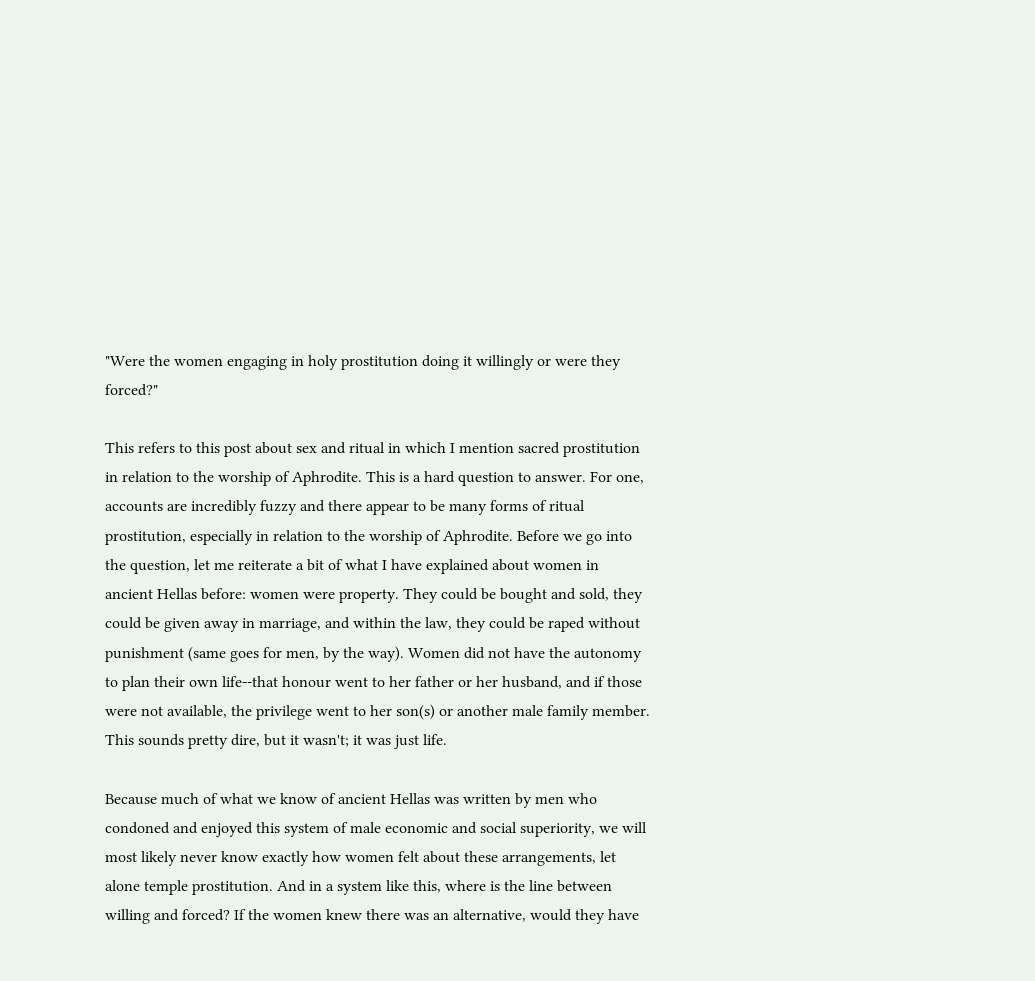"Were the women engaging in holy prostitution doing it willingly or were they forced?"

This refers to this post about sex and ritual in which I mention sacred prostitution in relation to the worship of Aphrodite. This is a hard question to answer. For one, accounts are incredibly fuzzy and there appear to be many forms of ritual prostitution, especially in relation to the worship of Aphrodite. Before we go into the question, let me reiterate a bit of what I have explained about women in ancient Hellas before: women were property. They could be bought and sold, they could be given away in marriage, and within the law, they could be raped without punishment (same goes for men, by the way). Women did not have the autonomy to plan their own life--that honour went to her father or her husband, and if those were not available, the privilege went to her son(s) or another male family member. This sounds pretty dire, but it wasn't; it was just life.

Because much of what we know of ancient Hellas was written by men who condoned and enjoyed this system of male economic and social superiority, we will most likely never know exactly how women felt about these arrangements, let alone temple prostitution. And in a system like this, where is the line between willing and forced? If the women knew there was an alternative, would they have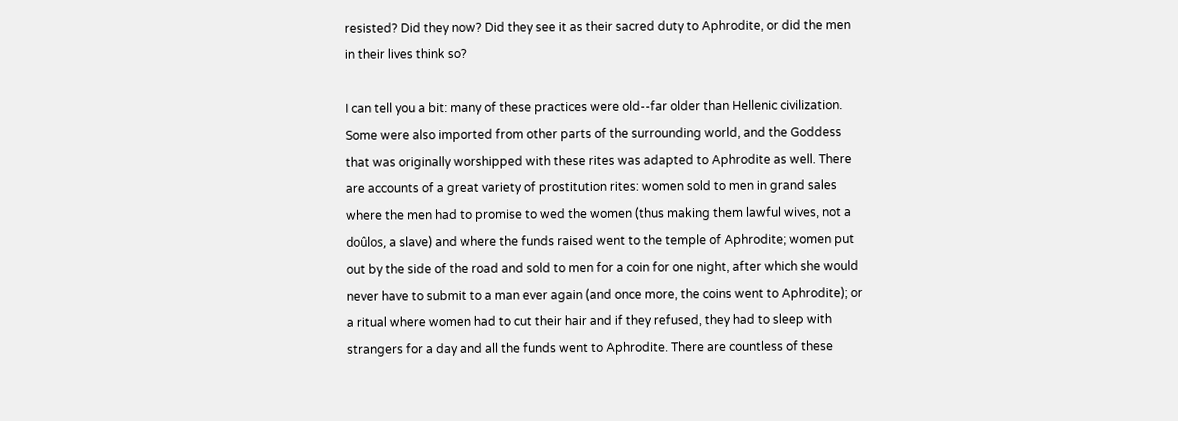resisted? Did they now? Did they see it as their sacred duty to Aphrodite, or did the men in their lives think so?

I can tell you a bit: many of these practices were old--far older than Hellenic civilization. Some were also imported from other parts of the surrounding world, and the Goddess that was originally worshipped with these rites was adapted to Aphrodite as well. There are accounts of a great variety of prostitution rites: women sold to men in grand sales where the men had to promise to wed the women (thus making them lawful wives, not a doûlos, a slave) and where the funds raised went to the temple of Aphrodite; women put out by the side of the road and sold to men for a coin for one night, after which she would never have to submit to a man ever again (and once more, the coins went to Aphrodite); or a ritual where women had to cut their hair and if they refused, they had to sleep with strangers for a day and all the funds went to Aphrodite. There are countless of these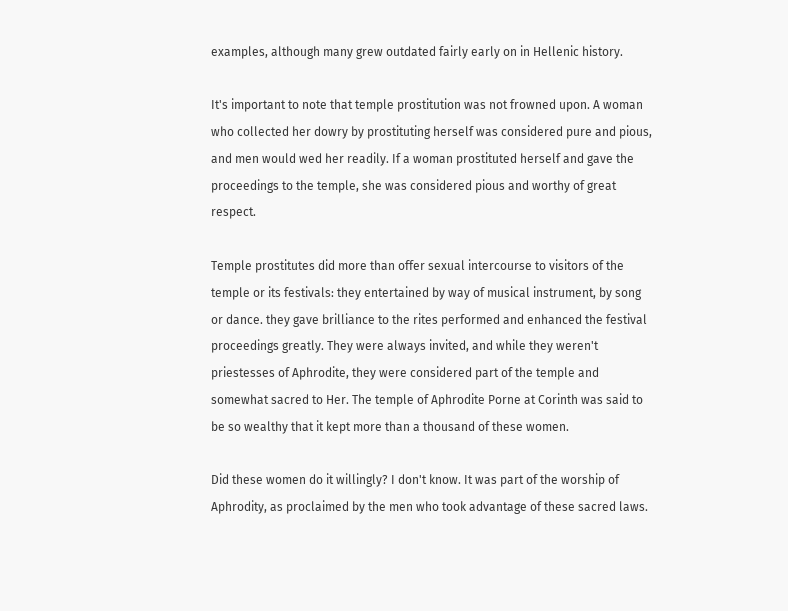examples, although many grew outdated fairly early on in Hellenic history.

It's important to note that temple prostitution was not frowned upon. A woman who collected her dowry by prostituting herself was considered pure and pious, and men would wed her readily. If a woman prostituted herself and gave the proceedings to the temple, she was considered pious and worthy of great respect.

Temple prostitutes did more than offer sexual intercourse to visitors of the temple or its festivals: they entertained by way of musical instrument, by song or dance. they gave brilliance to the rites performed and enhanced the festival proceedings greatly. They were always invited, and while they weren't priestesses of Aphrodite, they were considered part of the temple and somewhat sacred to Her. The temple of Aphrodite Porne at Corinth was said to be so wealthy that it kept more than a thousand of these women.

Did these women do it willingly? I don't know. It was part of the worship of Aphrodity, as proclaimed by the men who took advantage of these sacred laws.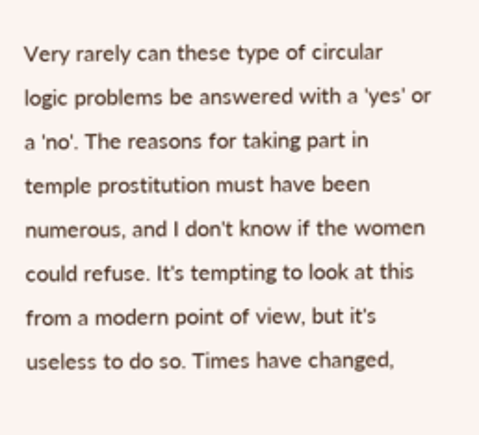Very rarely can these type of circular logic problems be answered with a 'yes' or a 'no'. The reasons for taking part in temple prostitution must have been numerous, and I don't know if the women could refuse. It's tempting to look at this from a modern point of view, but it's useless to do so. Times have changed,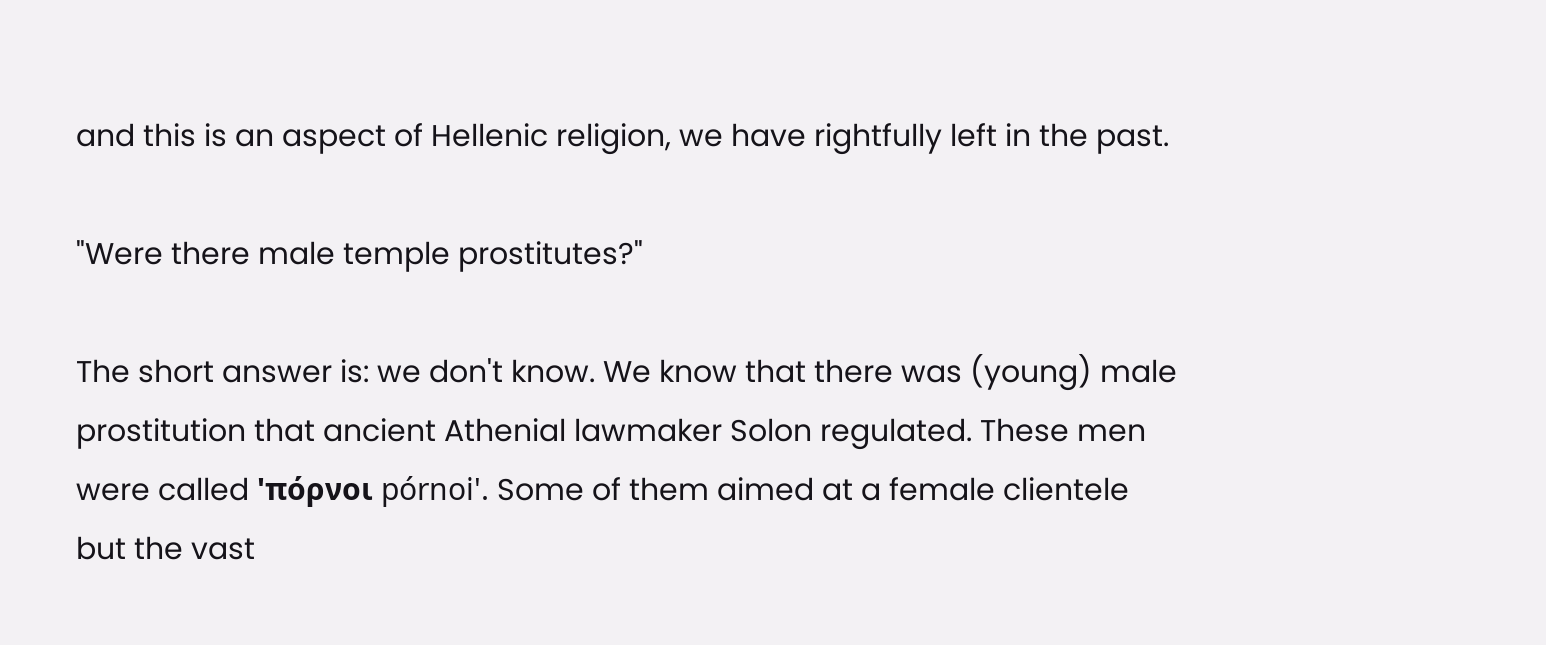and this is an aspect of Hellenic religion, we have rightfully left in the past.

"Were there male temple prostitutes?"

The short answer is: we don't know. We know that there was (young) male prostitution that ancient Athenial lawmaker Solon regulated. These men were called 'πόρνοι pórnoi'. Some of them aimed at a female clientele but the vast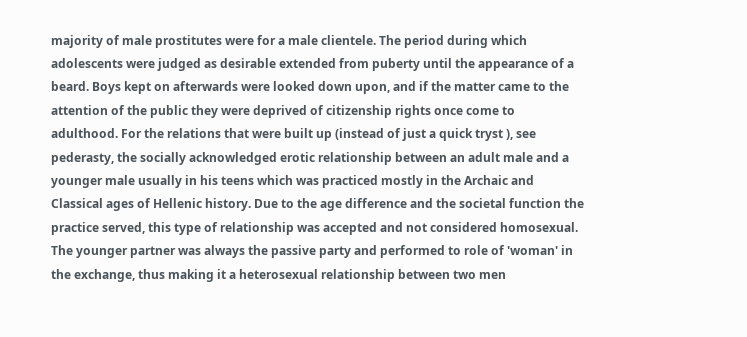majority of male prostitutes were for a male clientele. The period during which adolescents were judged as desirable extended from puberty until the appearance of a beard. Boys kept on afterwards were looked down upon, and if the matter came to the attention of the public they were deprived of citizenship rights once come to adulthood. For the relations that were built up (instead of just a quick tryst ), see pederasty, the socially acknowledged erotic relationship between an adult male and a younger male usually in his teens which was practiced mostly in the Archaic and Classical ages of Hellenic history. Due to the age difference and the societal function the practice served, this type of relationship was accepted and not considered homosexual. The younger partner was always the passive party and performed to role of 'woman' in the exchange, thus making it a heterosexual relationship between two men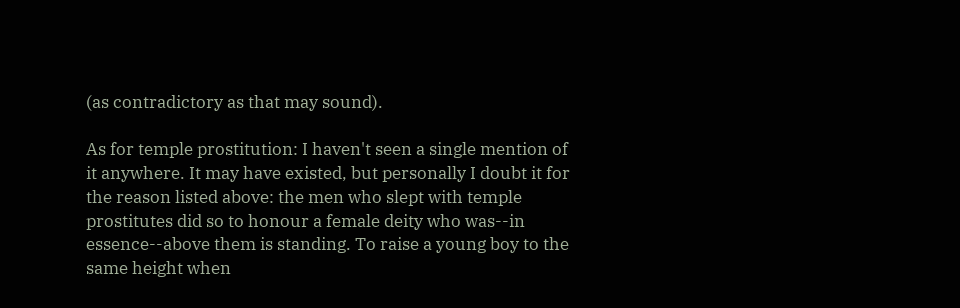(as contradictory as that may sound).

As for temple prostitution: I haven't seen a single mention of it anywhere. It may have existed, but personally I doubt it for the reason listed above: the men who slept with temple prostitutes did so to honour a female deity who was--in essence--above them is standing. To raise a young boy to the same height when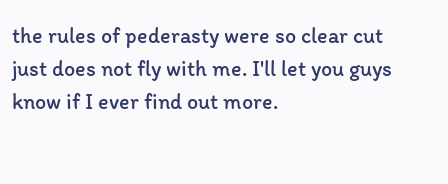the rules of pederasty were so clear cut just does not fly with me. I'll let you guys know if I ever find out more.